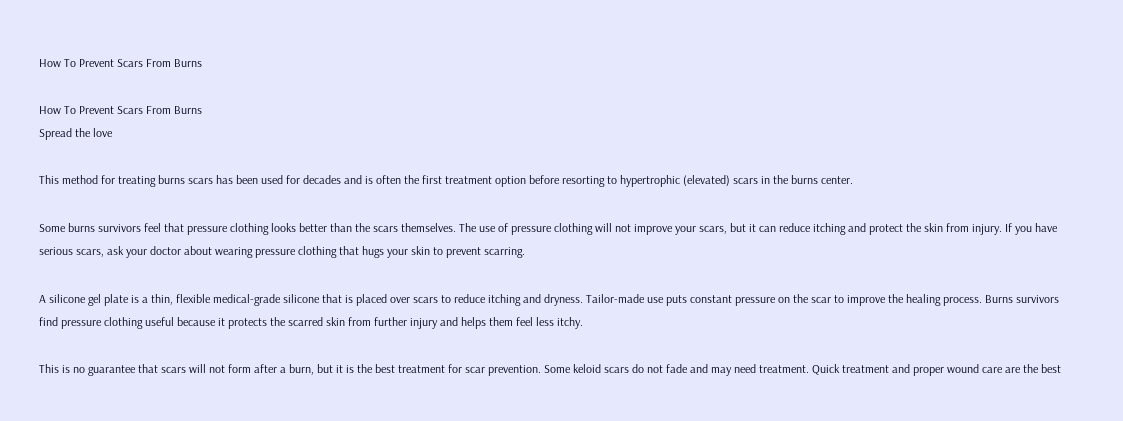How To Prevent Scars From Burns

How To Prevent Scars From Burns
Spread the love

This method for treating burns scars has been used for decades and is often the first treatment option before resorting to hypertrophic (elevated) scars in the burns center.

Some burns survivors feel that pressure clothing looks better than the scars themselves. The use of pressure clothing will not improve your scars, but it can reduce itching and protect the skin from injury. If you have serious scars, ask your doctor about wearing pressure clothing that hugs your skin to prevent scarring.

A silicone gel plate is a thin, flexible medical-grade silicone that is placed over scars to reduce itching and dryness. Tailor-made use puts constant pressure on the scar to improve the healing process. Burns survivors find pressure clothing useful because it protects the scarred skin from further injury and helps them feel less itchy.

This is no guarantee that scars will not form after a burn, but it is the best treatment for scar prevention. Some keloid scars do not fade and may need treatment. Quick treatment and proper wound care are the best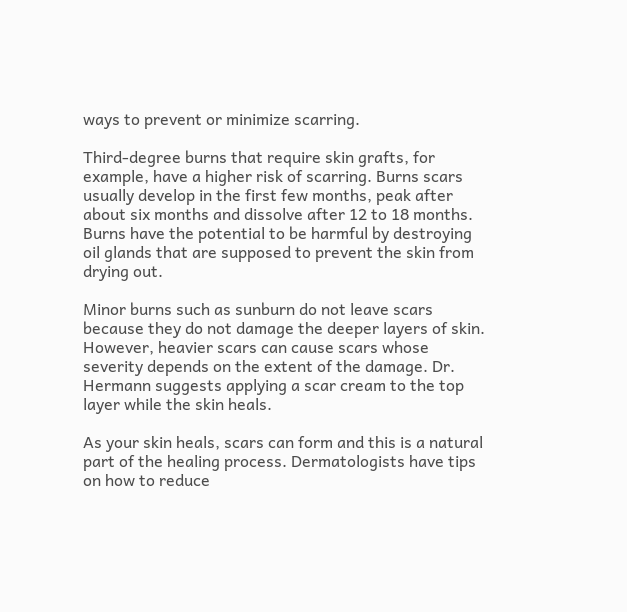ways to prevent or minimize scarring.

Third-degree burns that require skin grafts, for example, have a higher risk of scarring. Burns scars usually develop in the first few months, peak after about six months and dissolve after 12 to 18 months. Burns have the potential to be harmful by destroying oil glands that are supposed to prevent the skin from drying out.

Minor burns such as sunburn do not leave scars because they do not damage the deeper layers of skin. However, heavier scars can cause scars whose severity depends on the extent of the damage. Dr. Hermann suggests applying a scar cream to the top layer while the skin heals.

As your skin heals, scars can form and this is a natural part of the healing process. Dermatologists have tips on how to reduce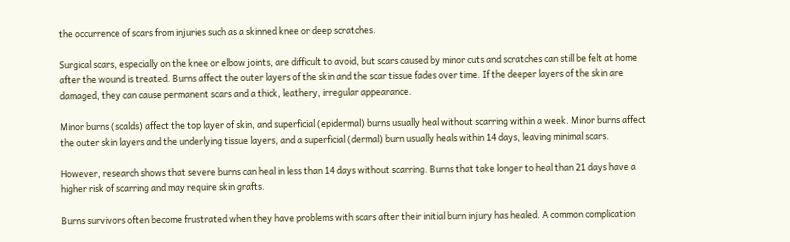the occurrence of scars from injuries such as a skinned knee or deep scratches.

Surgical scars, especially on the knee or elbow joints, are difficult to avoid, but scars caused by minor cuts and scratches can still be felt at home after the wound is treated. Burns affect the outer layers of the skin and the scar tissue fades over time. If the deeper layers of the skin are damaged, they can cause permanent scars and a thick, leathery, irregular appearance.

Minor burns (scalds) affect the top layer of skin, and superficial (epidermal) burns usually heal without scarring within a week. Minor burns affect the outer skin layers and the underlying tissue layers, and a superficial (dermal) burn usually heals within 14 days, leaving minimal scars.

However, research shows that severe burns can heal in less than 14 days without scarring. Burns that take longer to heal than 21 days have a higher risk of scarring and may require skin grafts.

Burns survivors often become frustrated when they have problems with scars after their initial burn injury has healed. A common complication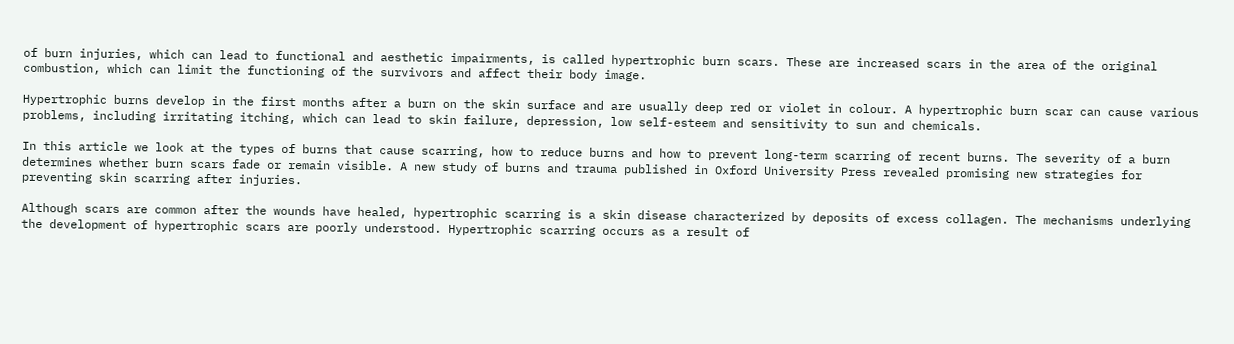of burn injuries, which can lead to functional and aesthetic impairments, is called hypertrophic burn scars. These are increased scars in the area of the original combustion, which can limit the functioning of the survivors and affect their body image.

Hypertrophic burns develop in the first months after a burn on the skin surface and are usually deep red or violet in colour. A hypertrophic burn scar can cause various problems, including irritating itching, which can lead to skin failure, depression, low self-esteem and sensitivity to sun and chemicals.

In this article we look at the types of burns that cause scarring, how to reduce burns and how to prevent long-term scarring of recent burns. The severity of a burn determines whether burn scars fade or remain visible. A new study of burns and trauma published in Oxford University Press revealed promising new strategies for preventing skin scarring after injuries.

Although scars are common after the wounds have healed, hypertrophic scarring is a skin disease characterized by deposits of excess collagen. The mechanisms underlying the development of hypertrophic scars are poorly understood. Hypertrophic scarring occurs as a result of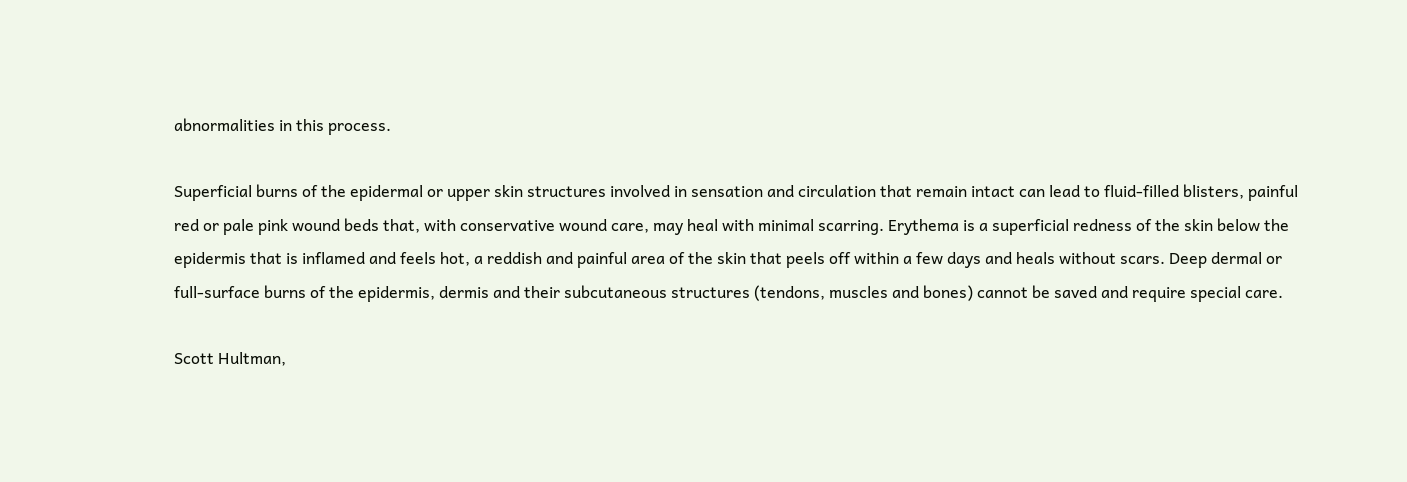abnormalities in this process.

Superficial burns of the epidermal or upper skin structures involved in sensation and circulation that remain intact can lead to fluid-filled blisters, painful red or pale pink wound beds that, with conservative wound care, may heal with minimal scarring. Erythema is a superficial redness of the skin below the epidermis that is inflamed and feels hot, a reddish and painful area of the skin that peels off within a few days and heals without scars. Deep dermal or full-surface burns of the epidermis, dermis and their subcutaneous structures (tendons, muscles and bones) cannot be saved and require special care.

Scott Hultman,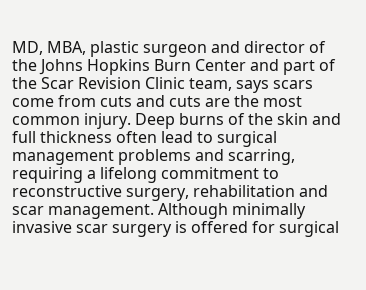MD, MBA, plastic surgeon and director of the Johns Hopkins Burn Center and part of the Scar Revision Clinic team, says scars come from cuts and cuts are the most common injury. Deep burns of the skin and full thickness often lead to surgical management problems and scarring, requiring a lifelong commitment to reconstructive surgery, rehabilitation and scar management. Although minimally invasive scar surgery is offered for surgical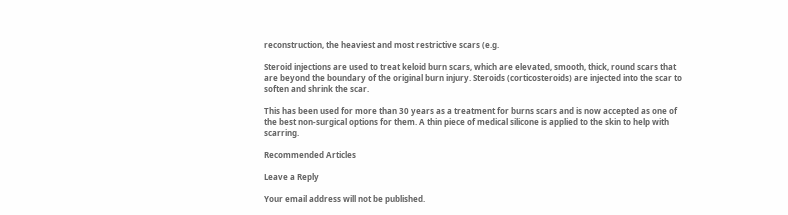reconstruction, the heaviest and most restrictive scars (e.g.

Steroid injections are used to treat keloid burn scars, which are elevated, smooth, thick, round scars that are beyond the boundary of the original burn injury. Steroids (corticosteroids) are injected into the scar to soften and shrink the scar.

This has been used for more than 30 years as a treatment for burns scars and is now accepted as one of the best non-surgical options for them. A thin piece of medical silicone is applied to the skin to help with scarring.

Recommended Articles

Leave a Reply

Your email address will not be published.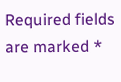Required fields are marked *